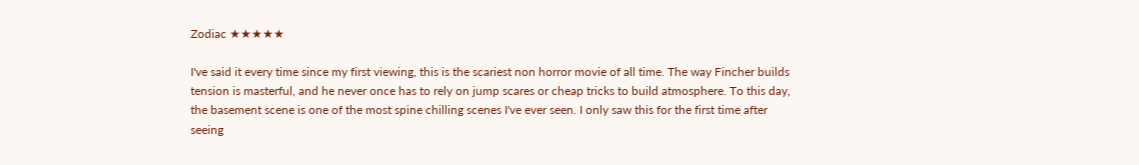Zodiac ★★★★★

I've said it every time since my first viewing, this is the scariest non horror movie of all time. The way Fincher builds tension is masterful, and he never once has to rely on jump scares or cheap tricks to build atmosphere. To this day, the basement scene is one of the most spine chilling scenes I've ever seen. I only saw this for the first time after seeing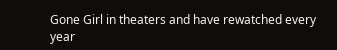Gone Girl in theaters and have rewatched every year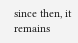since then, it remains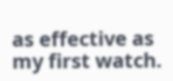as effective as my first watch.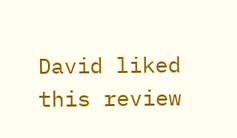David liked this review